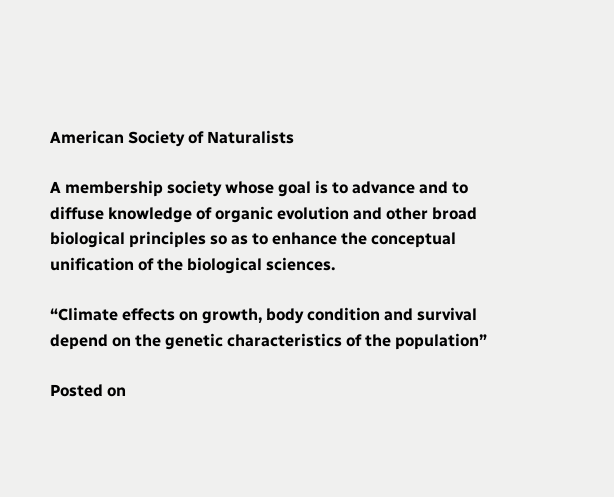American Society of Naturalists

A membership society whose goal is to advance and to diffuse knowledge of organic evolution and other broad biological principles so as to enhance the conceptual unification of the biological sciences.

“Climate effects on growth, body condition and survival depend on the genetic characteristics of the population”

Posted on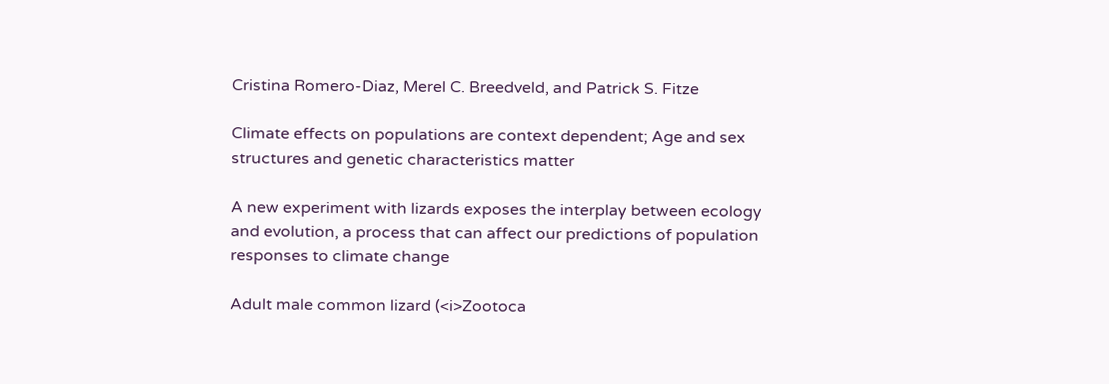Cristina Romero-Diaz, Merel C. Breedveld, and Patrick S. Fitze

Climate effects on populations are context dependent; Age and sex structures and genetic characteristics matter

A new experiment with lizards exposes the interplay between ecology and evolution, a process that can affect our predictions of population responses to climate change

Adult male common lizard (<i>Zootoca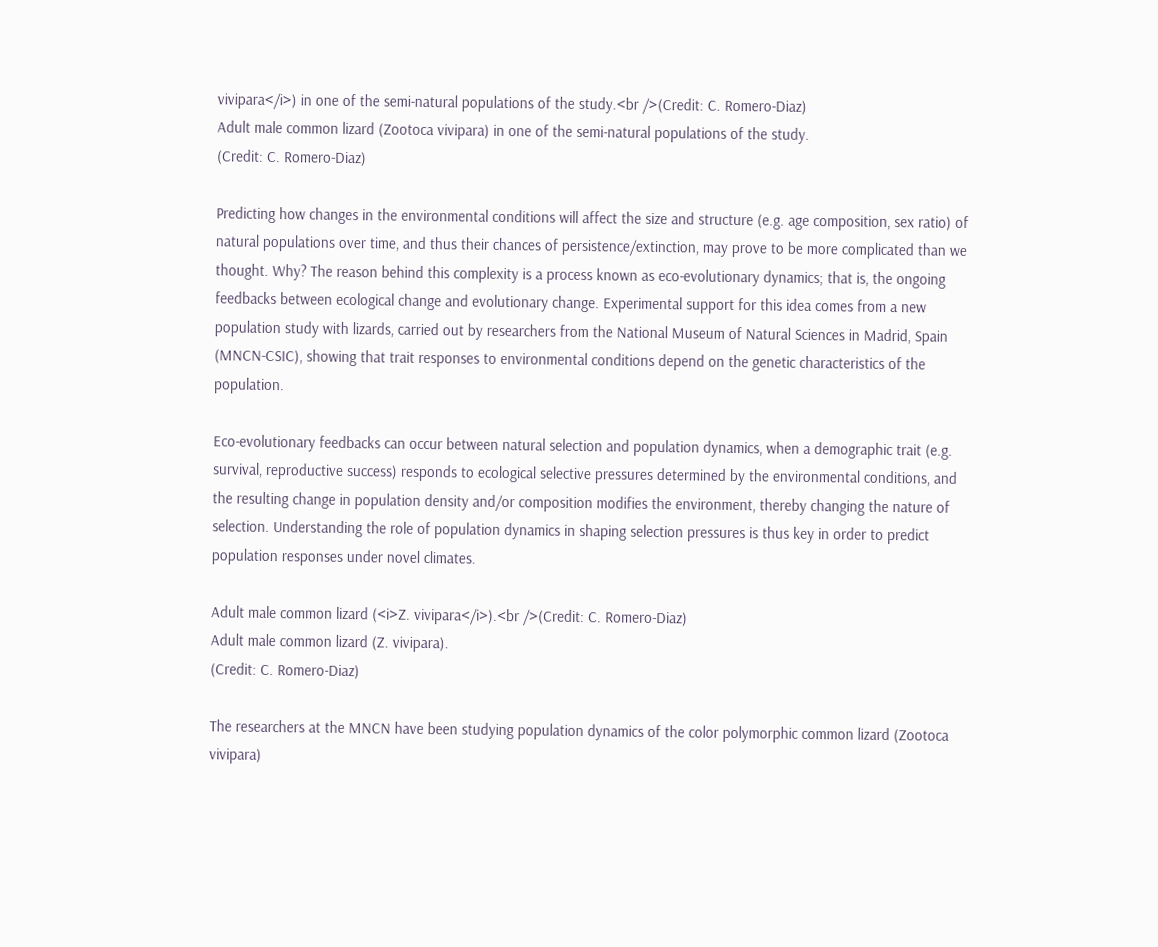vivipara</i>) in one of the semi-natural populations of the study.<br />(Credit: C. Romero-Diaz)
Adult male common lizard (Zootoca vivipara) in one of the semi-natural populations of the study.
(Credit: C. Romero-Diaz)

Predicting how changes in the environmental conditions will affect the size and structure (e.g. age composition, sex ratio) of natural populations over time, and thus their chances of persistence/extinction, may prove to be more complicated than we thought. Why? The reason behind this complexity is a process known as eco-evolutionary dynamics; that is, the ongoing feedbacks between ecological change and evolutionary change. Experimental support for this idea comes from a new population study with lizards, carried out by researchers from the National Museum of Natural Sciences in Madrid, Spain (MNCN-CSIC), showing that trait responses to environmental conditions depend on the genetic characteristics of the population.

Eco-evolutionary feedbacks can occur between natural selection and population dynamics, when a demographic trait (e.g. survival, reproductive success) responds to ecological selective pressures determined by the environmental conditions, and the resulting change in population density and/or composition modifies the environment, thereby changing the nature of selection. Understanding the role of population dynamics in shaping selection pressures is thus key in order to predict population responses under novel climates.

Adult male common lizard (<i>Z. vivipara</i>).<br />(Credit: C. Romero-Diaz)
Adult male common lizard (Z. vivipara).
(Credit: C. Romero-Diaz)

The researchers at the MNCN have been studying population dynamics of the color polymorphic common lizard (Zootoca vivipara)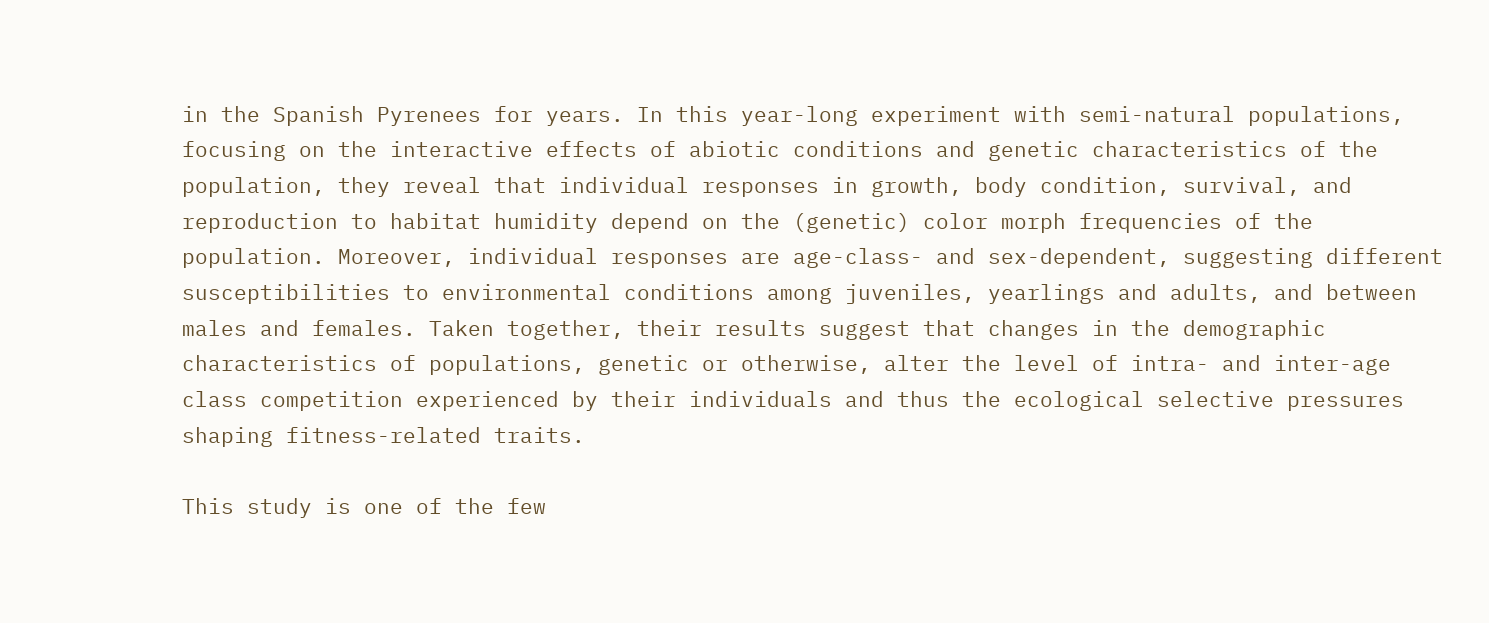in the Spanish Pyrenees for years. In this year-long experiment with semi-natural populations, focusing on the interactive effects of abiotic conditions and genetic characteristics of the population, they reveal that individual responses in growth, body condition, survival, and reproduction to habitat humidity depend on the (genetic) color morph frequencies of the population. Moreover, individual responses are age-class- and sex-dependent, suggesting different susceptibilities to environmental conditions among juveniles, yearlings and adults, and between males and females. Taken together, their results suggest that changes in the demographic characteristics of populations, genetic or otherwise, alter the level of intra- and inter-age class competition experienced by their individuals and thus the ecological selective pressures shaping fitness-related traits.

This study is one of the few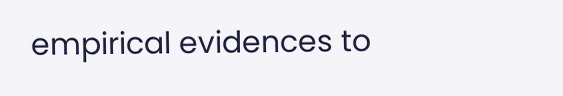empirical evidences to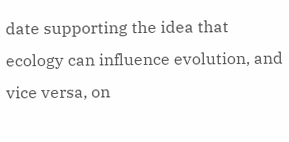date supporting the idea that ecology can influence evolution, and vice versa, on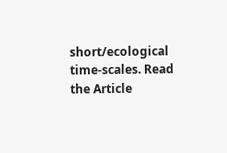short/ecological time-scales. Read the Article